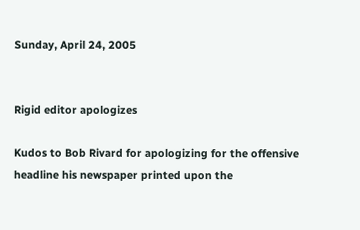Sunday, April 24, 2005


Rigid editor apologizes

Kudos to Bob Rivard for apologizing for the offensive headline his newspaper printed upon the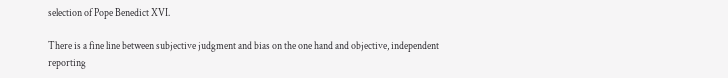selection of Pope Benedict XVI.

There is a fine line between subjective judgment and bias on the one hand and objective, independent reporting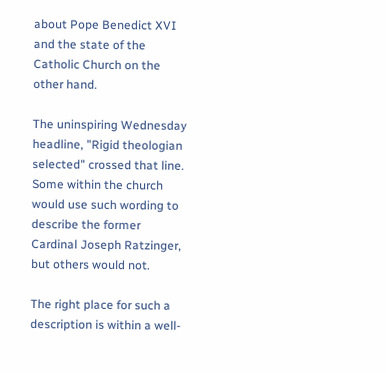about Pope Benedict XVI and the state of the Catholic Church on the other hand.

The uninspiring Wednesday headline, "Rigid theologian selected" crossed that line. Some within the church would use such wording to describe the former Cardinal Joseph Ratzinger, but others would not.

The right place for such a description is within a well-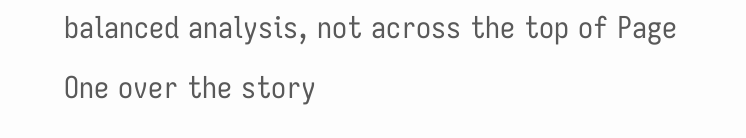balanced analysis, not across the top of Page One over the story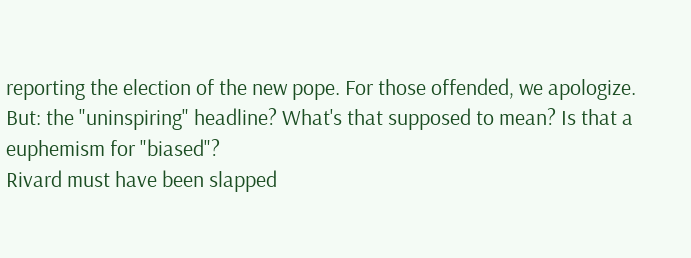reporting the election of the new pope. For those offended, we apologize.
But: the "uninspiring" headline? What's that supposed to mean? Is that a euphemism for "biased"?
Rivard must have been slapped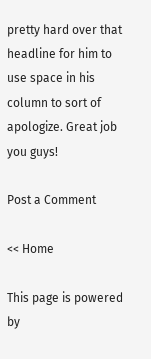pretty hard over that headline for him to use space in his column to sort of apologize. Great job you guys!

Post a Comment

<< Home

This page is powered by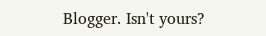Blogger. Isn't yours?